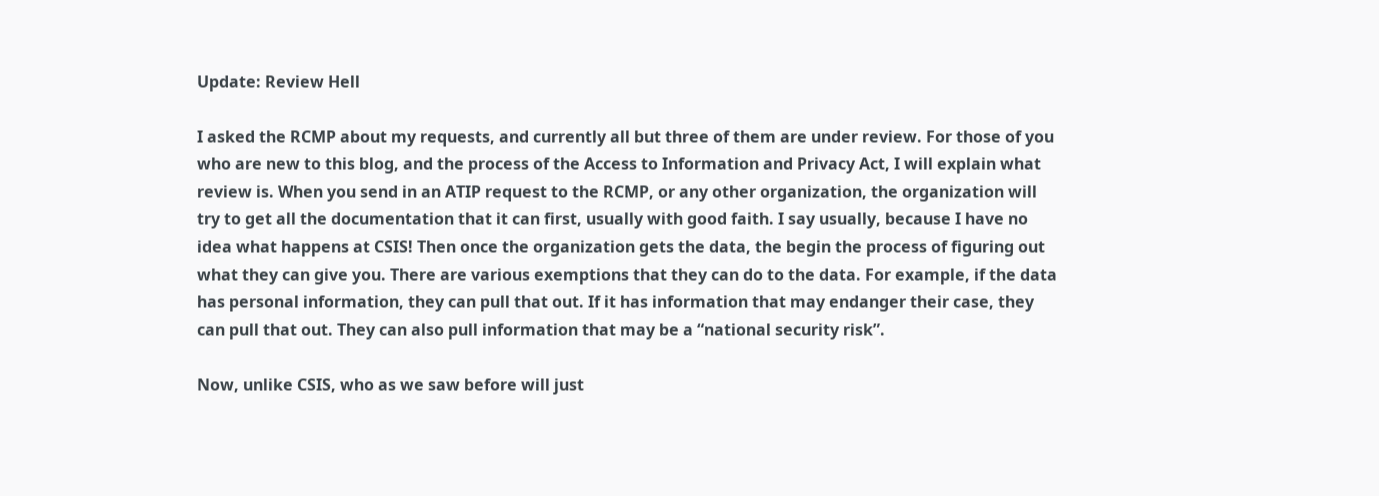Update: Review Hell

I asked the RCMP about my requests, and currently all but three of them are under review. For those of you who are new to this blog, and the process of the Access to Information and Privacy Act, I will explain what review is. When you send in an ATIP request to the RCMP, or any other organization, the organization will try to get all the documentation that it can first, usually with good faith. I say usually, because I have no idea what happens at CSIS! Then once the organization gets the data, the begin the process of figuring out what they can give you. There are various exemptions that they can do to the data. For example, if the data has personal information, they can pull that out. If it has information that may endanger their case, they can pull that out. They can also pull information that may be a “national security risk”.

Now, unlike CSIS, who as we saw before will just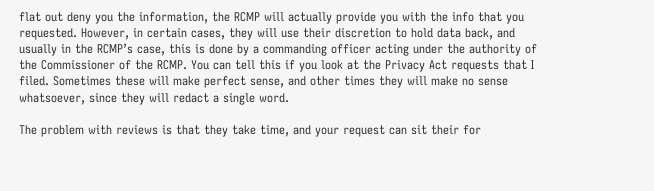flat out deny you the information, the RCMP will actually provide you with the info that you requested. However, in certain cases, they will use their discretion to hold data back, and usually in the RCMP’s case, this is done by a commanding officer acting under the authority of the Commissioner of the RCMP. You can tell this if you look at the Privacy Act requests that I filed. Sometimes these will make perfect sense, and other times they will make no sense whatsoever, since they will redact a single word.

The problem with reviews is that they take time, and your request can sit their for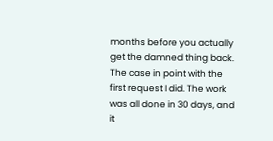months before you actually get the damned thing back. The case in point with the first request I did. The work was all done in 30 days, and it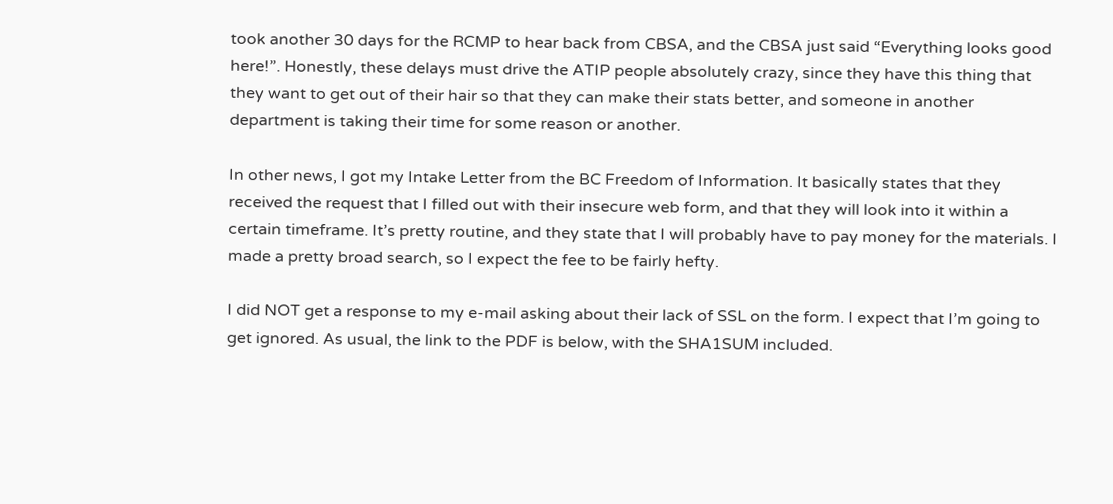took another 30 days for the RCMP to hear back from CBSA, and the CBSA just said “Everything looks good here!”. Honestly, these delays must drive the ATIP people absolutely crazy, since they have this thing that they want to get out of their hair so that they can make their stats better, and someone in another department is taking their time for some reason or another.

In other news, I got my Intake Letter from the BC Freedom of Information. It basically states that they received the request that I filled out with their insecure web form, and that they will look into it within a certain timeframe. It’s pretty routine, and they state that I will probably have to pay money for the materials. I made a pretty broad search, so I expect the fee to be fairly hefty.

I did NOT get a response to my e-mail asking about their lack of SSL on the form. I expect that I’m going to get ignored. As usual, the link to the PDF is below, with the SHA1SUM included.